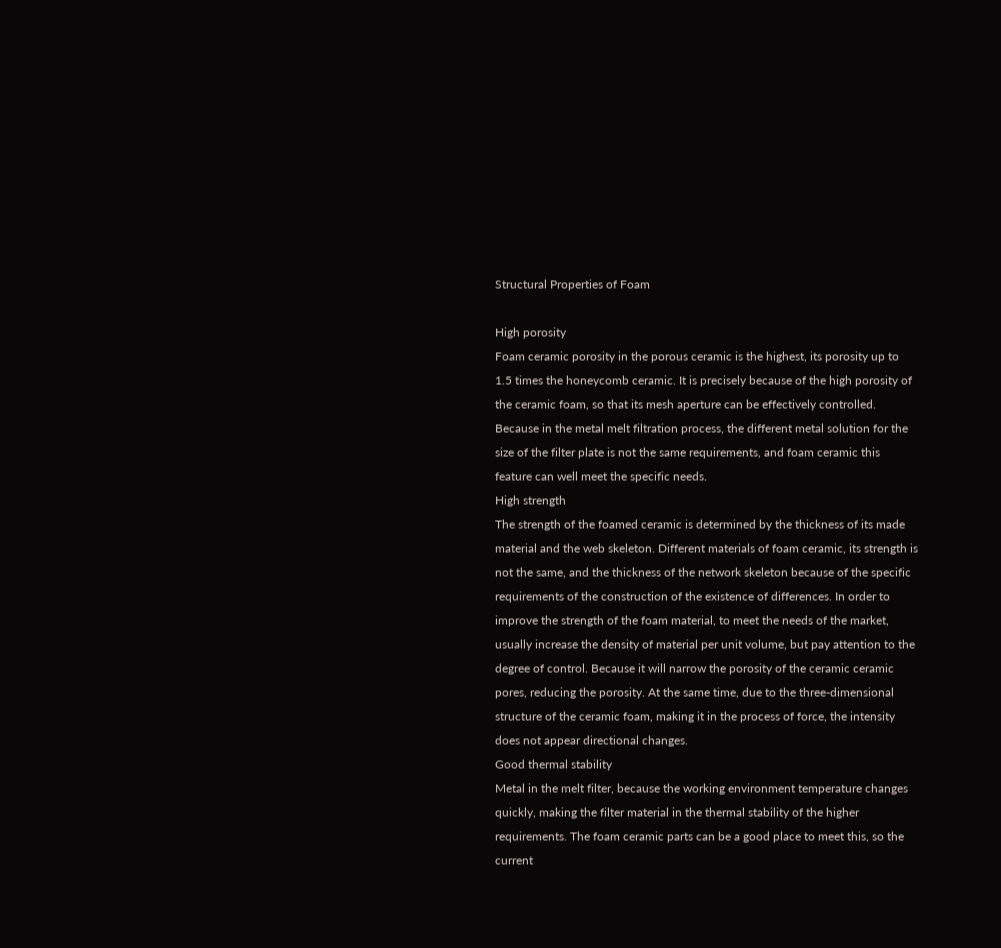Structural Properties of Foam

High porosity
Foam ceramic porosity in the porous ceramic is the highest, its porosity up to 1.5 times the honeycomb ceramic. It is precisely because of the high porosity of the ceramic foam, so that its mesh aperture can be effectively controlled. Because in the metal melt filtration process, the different metal solution for the size of the filter plate is not the same requirements, and foam ceramic this feature can well meet the specific needs.
High strength
The strength of the foamed ceramic is determined by the thickness of its made material and the web skeleton. Different materials of foam ceramic, its strength is not the same, and the thickness of the network skeleton because of the specific requirements of the construction of the existence of differences. In order to improve the strength of the foam material, to meet the needs of the market, usually increase the density of material per unit volume, but pay attention to the degree of control. Because it will narrow the porosity of the ceramic ceramic pores, reducing the porosity. At the same time, due to the three-dimensional structure of the ceramic foam, making it in the process of force, the intensity does not appear directional changes.
Good thermal stability
Metal in the melt filter, because the working environment temperature changes quickly, making the filter material in the thermal stability of the higher requirements. The foam ceramic parts can be a good place to meet this, so the current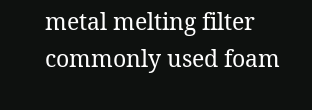metal melting filter commonly used foam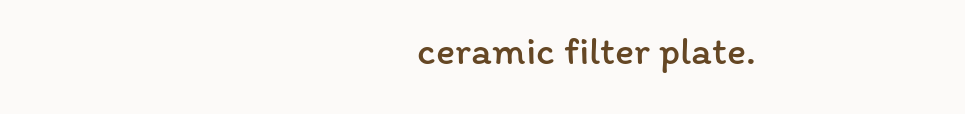ceramic filter plate.